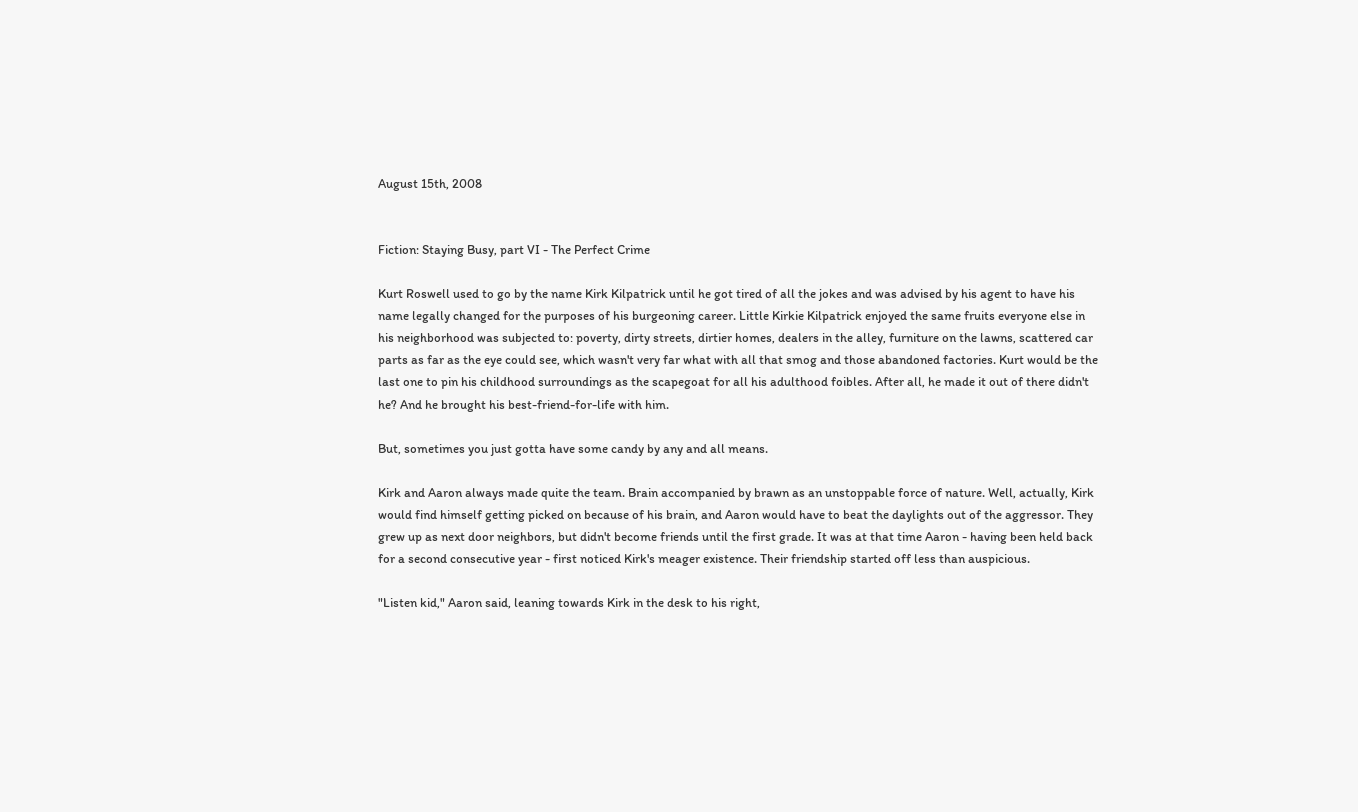August 15th, 2008


Fiction: Staying Busy, part VI - The Perfect Crime

Kurt Roswell used to go by the name Kirk Kilpatrick until he got tired of all the jokes and was advised by his agent to have his name legally changed for the purposes of his burgeoning career. Little Kirkie Kilpatrick enjoyed the same fruits everyone else in his neighborhood was subjected to: poverty, dirty streets, dirtier homes, dealers in the alley, furniture on the lawns, scattered car parts as far as the eye could see, which wasn't very far what with all that smog and those abandoned factories. Kurt would be the last one to pin his childhood surroundings as the scapegoat for all his adulthood foibles. After all, he made it out of there didn't he? And he brought his best-friend-for-life with him.

But, sometimes you just gotta have some candy by any and all means.

Kirk and Aaron always made quite the team. Brain accompanied by brawn as an unstoppable force of nature. Well, actually, Kirk would find himself getting picked on because of his brain, and Aaron would have to beat the daylights out of the aggressor. They grew up as next door neighbors, but didn't become friends until the first grade. It was at that time Aaron - having been held back for a second consecutive year - first noticed Kirk's meager existence. Their friendship started off less than auspicious.

"Listen kid," Aaron said, leaning towards Kirk in the desk to his right,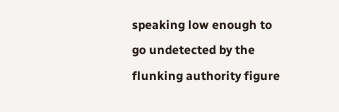speaking low enough to go undetected by the flunking authority figure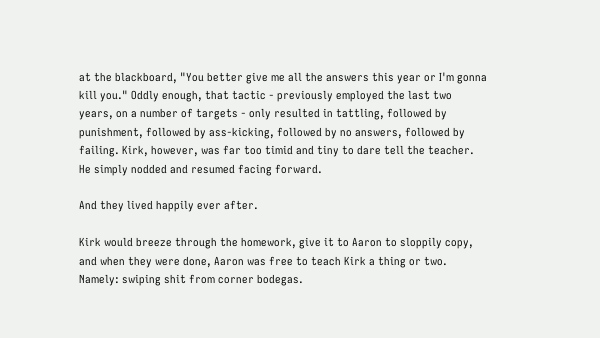at the blackboard, "You better give me all the answers this year or I'm gonna kill you." Oddly enough, that tactic - previously employed the last two years, on a number of targets - only resulted in tattling, followed by punishment, followed by ass-kicking, followed by no answers, followed by failing. Kirk, however, was far too timid and tiny to dare tell the teacher. He simply nodded and resumed facing forward.

And they lived happily ever after.

Kirk would breeze through the homework, give it to Aaron to sloppily copy, and when they were done, Aaron was free to teach Kirk a thing or two. Namely: swiping shit from corner bodegas.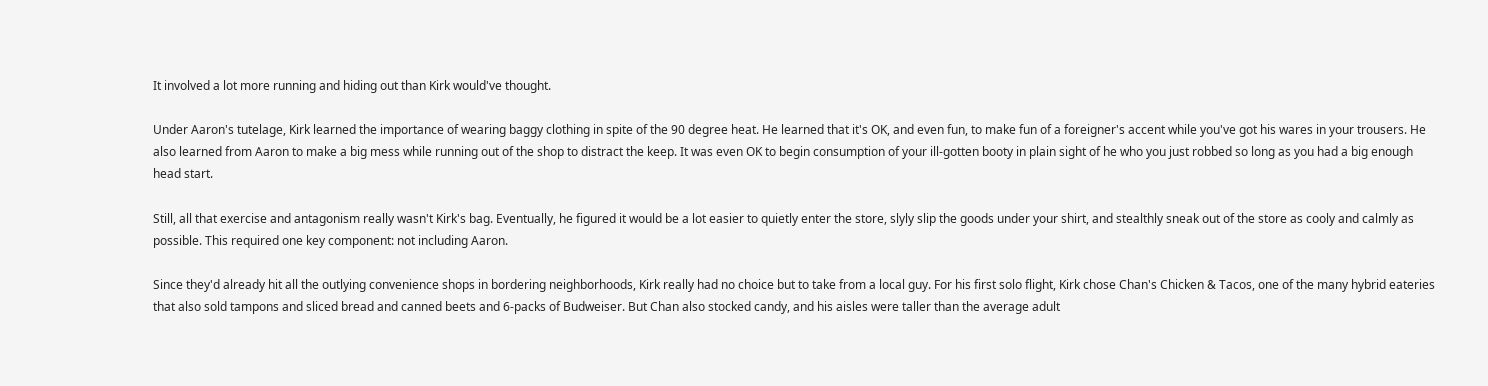It involved a lot more running and hiding out than Kirk would've thought.

Under Aaron's tutelage, Kirk learned the importance of wearing baggy clothing in spite of the 90 degree heat. He learned that it's OK, and even fun, to make fun of a foreigner's accent while you've got his wares in your trousers. He also learned from Aaron to make a big mess while running out of the shop to distract the keep. It was even OK to begin consumption of your ill-gotten booty in plain sight of he who you just robbed so long as you had a big enough head start.

Still, all that exercise and antagonism really wasn't Kirk's bag. Eventually, he figured it would be a lot easier to quietly enter the store, slyly slip the goods under your shirt, and stealthly sneak out of the store as cooly and calmly as possible. This required one key component: not including Aaron.

Since they'd already hit all the outlying convenience shops in bordering neighborhoods, Kirk really had no choice but to take from a local guy. For his first solo flight, Kirk chose Chan's Chicken & Tacos, one of the many hybrid eateries that also sold tampons and sliced bread and canned beets and 6-packs of Budweiser. But Chan also stocked candy, and his aisles were taller than the average adult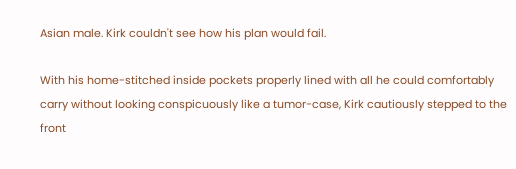Asian male. Kirk couldn't see how his plan would fail.

With his home-stitched inside pockets properly lined with all he could comfortably carry without looking conspicuously like a tumor-case, Kirk cautiously stepped to the front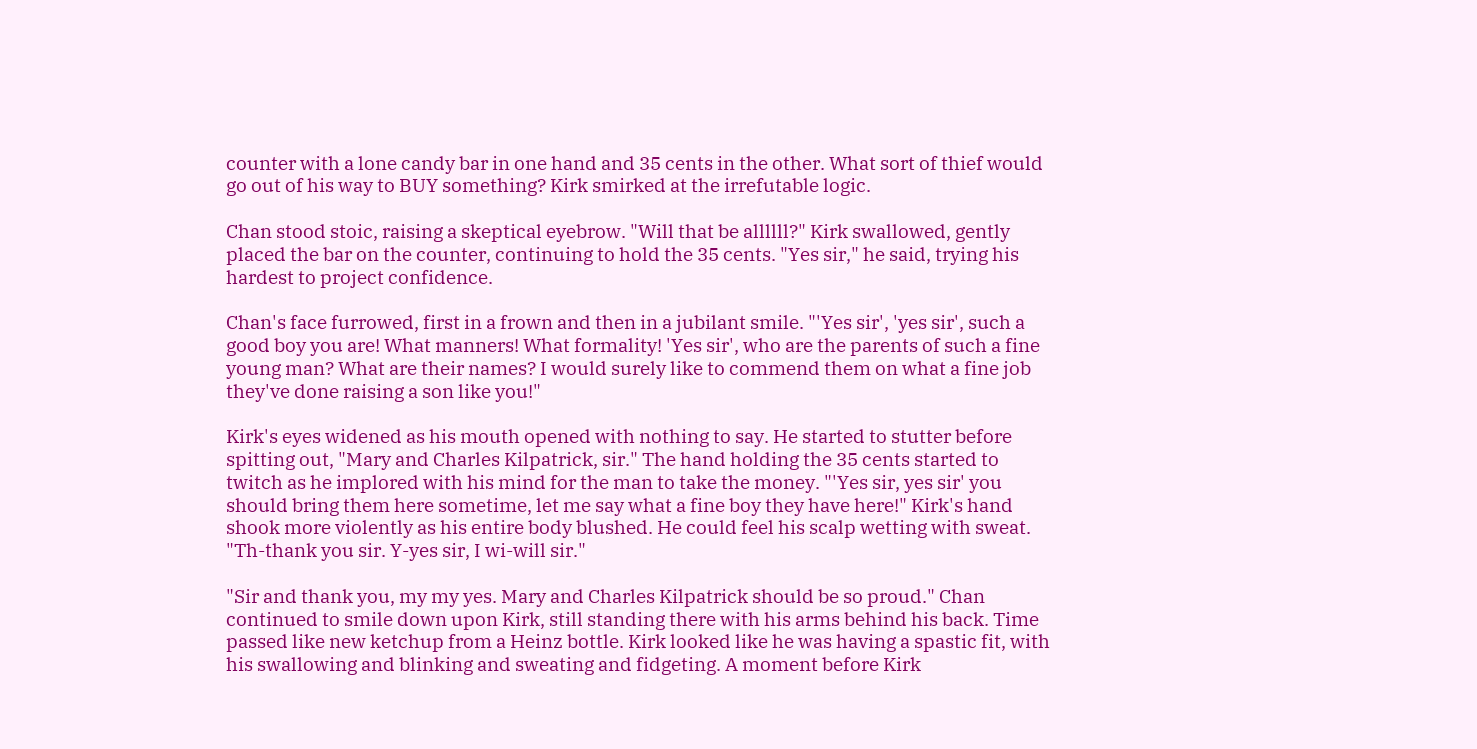counter with a lone candy bar in one hand and 35 cents in the other. What sort of thief would go out of his way to BUY something? Kirk smirked at the irrefutable logic.

Chan stood stoic, raising a skeptical eyebrow. "Will that be allllll?" Kirk swallowed, gently placed the bar on the counter, continuing to hold the 35 cents. "Yes sir," he said, trying his hardest to project confidence.

Chan's face furrowed, first in a frown and then in a jubilant smile. "'Yes sir', 'yes sir', such a good boy you are! What manners! What formality! 'Yes sir', who are the parents of such a fine young man? What are their names? I would surely like to commend them on what a fine job they've done raising a son like you!"

Kirk's eyes widened as his mouth opened with nothing to say. He started to stutter before spitting out, "Mary and Charles Kilpatrick, sir." The hand holding the 35 cents started to twitch as he implored with his mind for the man to take the money. "'Yes sir, yes sir' you should bring them here sometime, let me say what a fine boy they have here!" Kirk's hand shook more violently as his entire body blushed. He could feel his scalp wetting with sweat. "Th-thank you sir. Y-yes sir, I wi-will sir."

"Sir and thank you, my my yes. Mary and Charles Kilpatrick should be so proud." Chan continued to smile down upon Kirk, still standing there with his arms behind his back. Time passed like new ketchup from a Heinz bottle. Kirk looked like he was having a spastic fit, with his swallowing and blinking and sweating and fidgeting. A moment before Kirk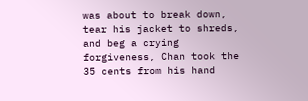was about to break down, tear his jacket to shreds, and beg a crying forgiveness, Chan took the 35 cents from his hand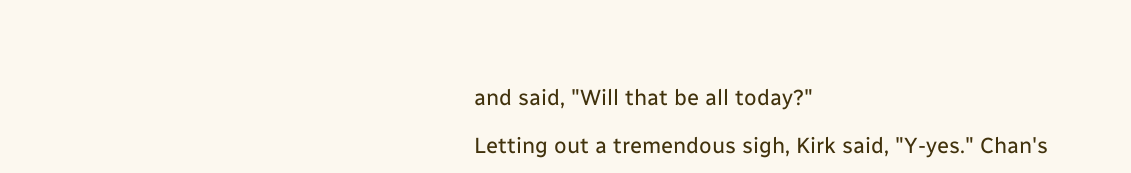and said, "Will that be all today?"

Letting out a tremendous sigh, Kirk said, "Y-yes." Chan's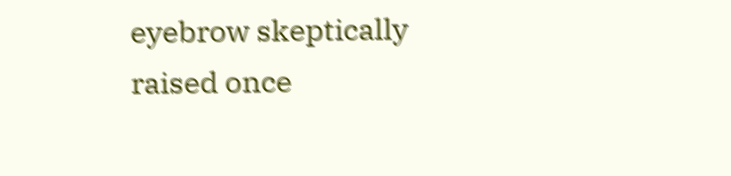eyebrow skeptically raised once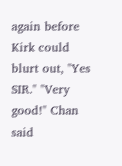again before Kirk could blurt out, "Yes SIR." "Very good!" Chan said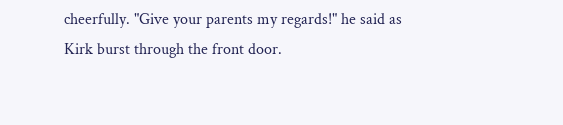cheerfully. "Give your parents my regards!" he said as Kirk burst through the front door.